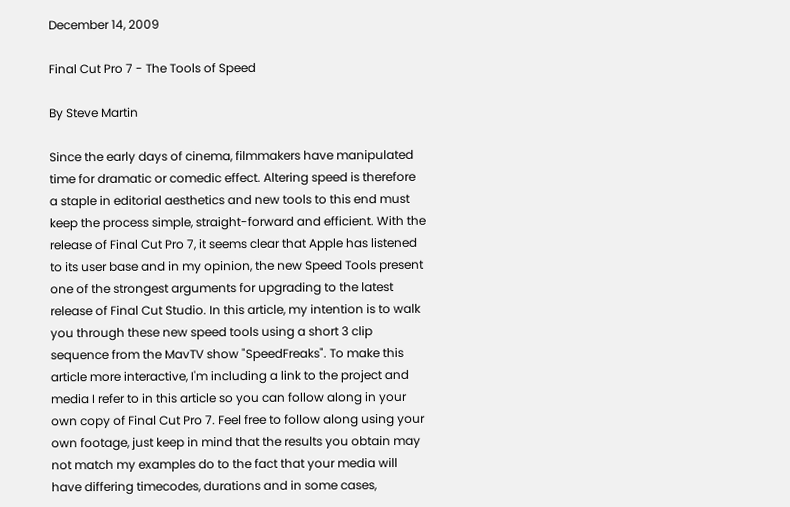December 14, 2009

Final Cut Pro 7 - The Tools of Speed

By Steve Martin

Since the early days of cinema, filmmakers have manipulated time for dramatic or comedic effect. Altering speed is therefore a staple in editorial aesthetics and new tools to this end must keep the process simple, straight-forward and efficient. With the release of Final Cut Pro 7, it seems clear that Apple has listened to its user base and in my opinion, the new Speed Tools present one of the strongest arguments for upgrading to the latest release of Final Cut Studio. In this article, my intention is to walk you through these new speed tools using a short 3 clip sequence from the MavTV show "SpeedFreaks". To make this article more interactive, I'm including a link to the project and media I refer to in this article so you can follow along in your own copy of Final Cut Pro 7. Feel free to follow along using your own footage, just keep in mind that the results you obtain may not match my examples do to the fact that your media will have differing timecodes, durations and in some cases,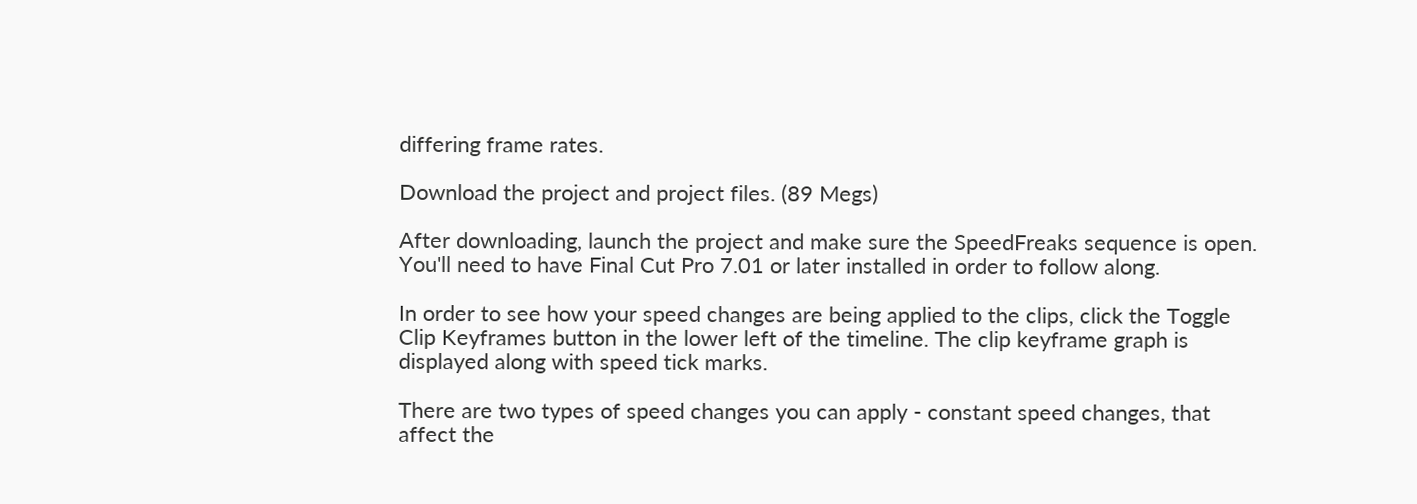differing frame rates.

Download the project and project files. (89 Megs)

After downloading, launch the project and make sure the SpeedFreaks sequence is open. You'll need to have Final Cut Pro 7.01 or later installed in order to follow along.

In order to see how your speed changes are being applied to the clips, click the Toggle Clip Keyframes button in the lower left of the timeline. The clip keyframe graph is displayed along with speed tick marks.

There are two types of speed changes you can apply - constant speed changes, that affect the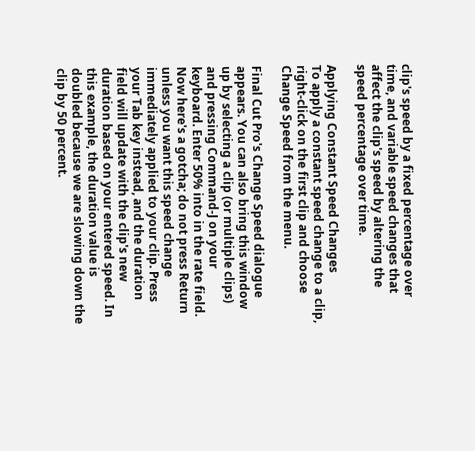clip's speed by a fixed percentage over time, and variable speed changes that affect the clip's speed by altering the speed percentage over time.

Applying Constant Speed Changes
To apply a constant speed change to a clip, right-click on the first clip and choose Change Speed from the menu.

Final Cut Pro's Change Speed dialogue appears. You can also bring this window up by selecting a clip (or multiple clips) and pressing Command-J on your keyboard. Enter 50% into in the rate field. Now here's a gotcha; do not press Return unless you want this speed change immediately applied to your clip. Press your Tab key instead, and the duration field will update with the clip's new duration based on your entered speed. In this example, the duration value is doubled because we are slowing down the clip by 50 percent.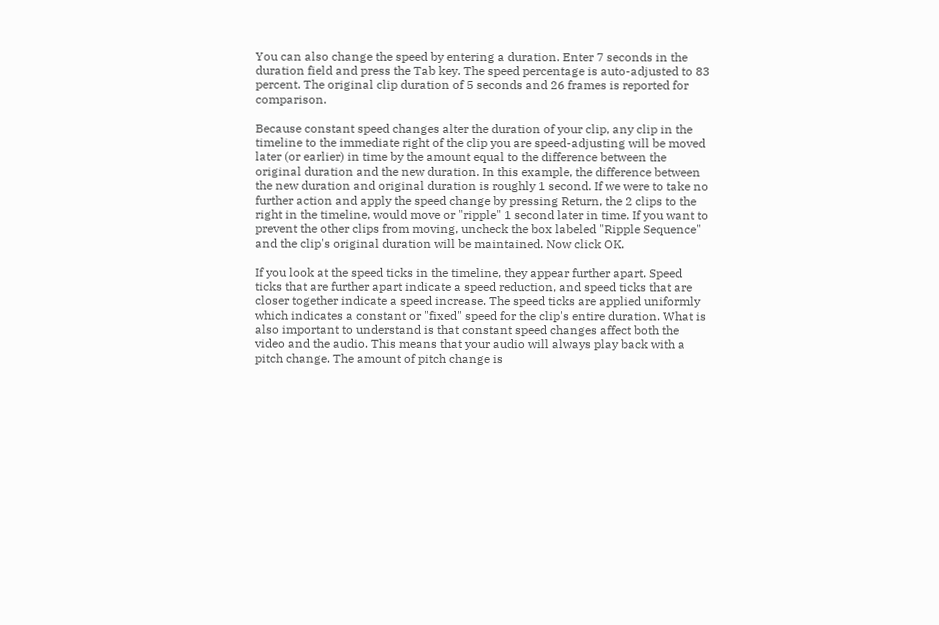You can also change the speed by entering a duration. Enter 7 seconds in the duration field and press the Tab key. The speed percentage is auto-adjusted to 83 percent. The original clip duration of 5 seconds and 26 frames is reported for comparison.

Because constant speed changes alter the duration of your clip, any clip in the timeline to the immediate right of the clip you are speed-adjusting will be moved later (or earlier) in time by the amount equal to the difference between the original duration and the new duration. In this example, the difference between the new duration and original duration is roughly 1 second. If we were to take no further action and apply the speed change by pressing Return, the 2 clips to the right in the timeline, would move or "ripple" 1 second later in time. If you want to prevent the other clips from moving, uncheck the box labeled "Ripple Sequence" and the clip's original duration will be maintained. Now click OK.

If you look at the speed ticks in the timeline, they appear further apart. Speed ticks that are further apart indicate a speed reduction, and speed ticks that are closer together indicate a speed increase. The speed ticks are applied uniformly which indicates a constant or "fixed" speed for the clip's entire duration. What is also important to understand is that constant speed changes affect both the video and the audio. This means that your audio will always play back with a pitch change. The amount of pitch change is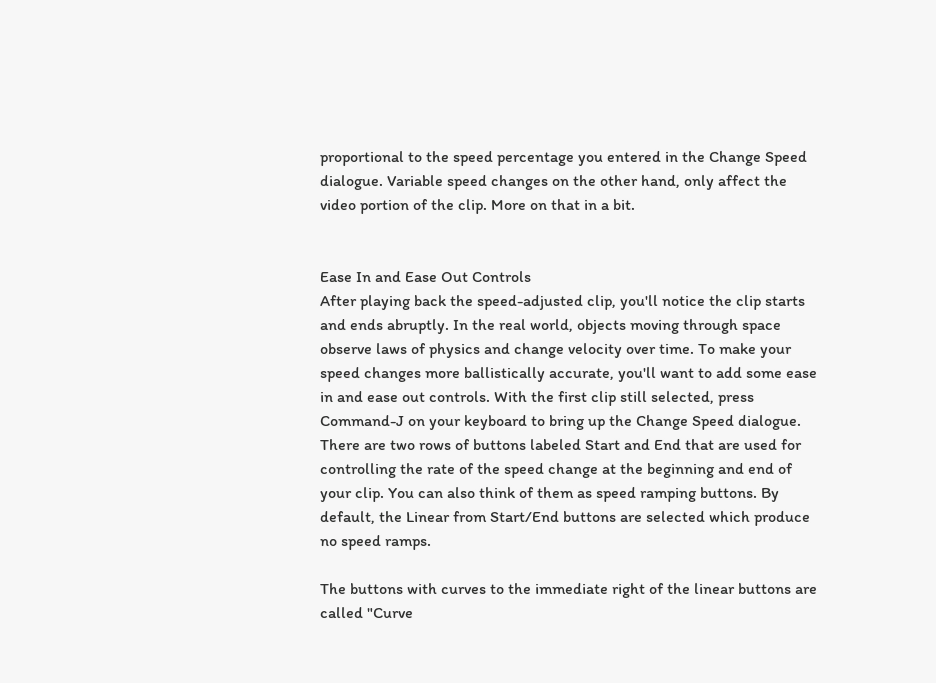proportional to the speed percentage you entered in the Change Speed dialogue. Variable speed changes on the other hand, only affect the video portion of the clip. More on that in a bit.


Ease In and Ease Out Controls
After playing back the speed-adjusted clip, you'll notice the clip starts and ends abruptly. In the real world, objects moving through space observe laws of physics and change velocity over time. To make your speed changes more ballistically accurate, you'll want to add some ease in and ease out controls. With the first clip still selected, press Command-J on your keyboard to bring up the Change Speed dialogue. There are two rows of buttons labeled Start and End that are used for controlling the rate of the speed change at the beginning and end of your clip. You can also think of them as speed ramping buttons. By default, the Linear from Start/End buttons are selected which produce no speed ramps.

The buttons with curves to the immediate right of the linear buttons are called "Curve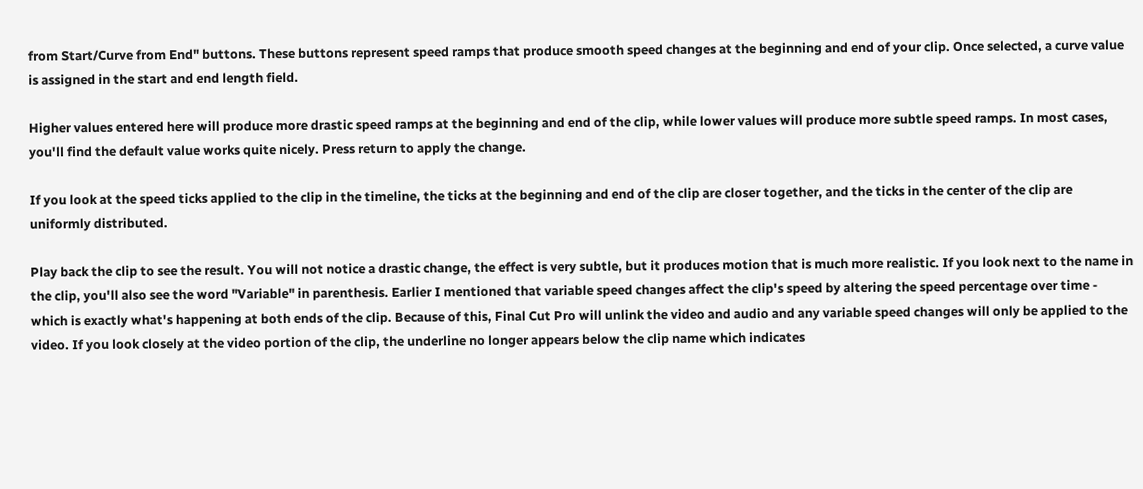from Start/Curve from End" buttons. These buttons represent speed ramps that produce smooth speed changes at the beginning and end of your clip. Once selected, a curve value is assigned in the start and end length field.

Higher values entered here will produce more drastic speed ramps at the beginning and end of the clip, while lower values will produce more subtle speed ramps. In most cases, you'll find the default value works quite nicely. Press return to apply the change.

If you look at the speed ticks applied to the clip in the timeline, the ticks at the beginning and end of the clip are closer together, and the ticks in the center of the clip are uniformly distributed.

Play back the clip to see the result. You will not notice a drastic change, the effect is very subtle, but it produces motion that is much more realistic. If you look next to the name in the clip, you'll also see the word "Variable" in parenthesis. Earlier I mentioned that variable speed changes affect the clip's speed by altering the speed percentage over time - which is exactly what's happening at both ends of the clip. Because of this, Final Cut Pro will unlink the video and audio and any variable speed changes will only be applied to the video. If you look closely at the video portion of the clip, the underline no longer appears below the clip name which indicates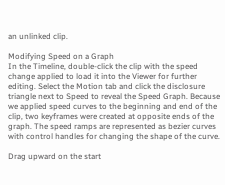an unlinked clip.

Modifying Speed on a Graph
In the Timeline, double-click the clip with the speed change applied to load it into the Viewer for further editing. Select the Motion tab and click the disclosure triangle next to Speed to reveal the Speed Graph. Because we applied speed curves to the beginning and end of the clip, two keyframes were created at opposite ends of the graph. The speed ramps are represented as bezier curves with control handles for changing the shape of the curve.

Drag upward on the start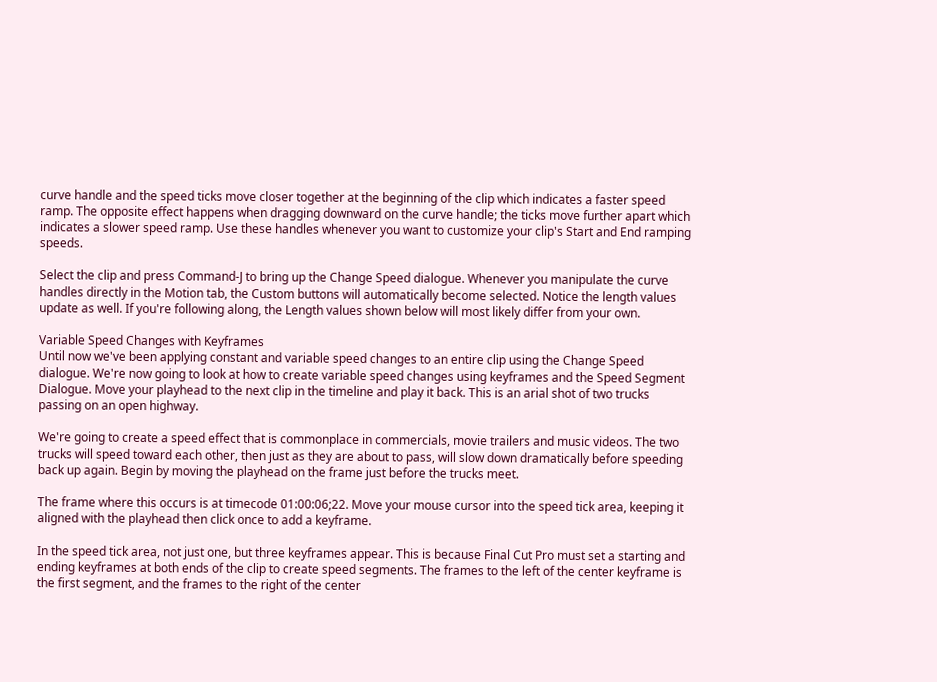curve handle and the speed ticks move closer together at the beginning of the clip which indicates a faster speed ramp. The opposite effect happens when dragging downward on the curve handle; the ticks move further apart which indicates a slower speed ramp. Use these handles whenever you want to customize your clip's Start and End ramping speeds.

Select the clip and press Command-J to bring up the Change Speed dialogue. Whenever you manipulate the curve handles directly in the Motion tab, the Custom buttons will automatically become selected. Notice the length values update as well. If you're following along, the Length values shown below will most likely differ from your own.

Variable Speed Changes with Keyframes
Until now we've been applying constant and variable speed changes to an entire clip using the Change Speed dialogue. We're now going to look at how to create variable speed changes using keyframes and the Speed Segment Dialogue. Move your playhead to the next clip in the timeline and play it back. This is an arial shot of two trucks passing on an open highway.

We're going to create a speed effect that is commonplace in commercials, movie trailers and music videos. The two trucks will speed toward each other, then just as they are about to pass, will slow down dramatically before speeding back up again. Begin by moving the playhead on the frame just before the trucks meet.

The frame where this occurs is at timecode 01:00:06;22. Move your mouse cursor into the speed tick area, keeping it aligned with the playhead then click once to add a keyframe.

In the speed tick area, not just one, but three keyframes appear. This is because Final Cut Pro must set a starting and ending keyframes at both ends of the clip to create speed segments. The frames to the left of the center keyframe is the first segment, and the frames to the right of the center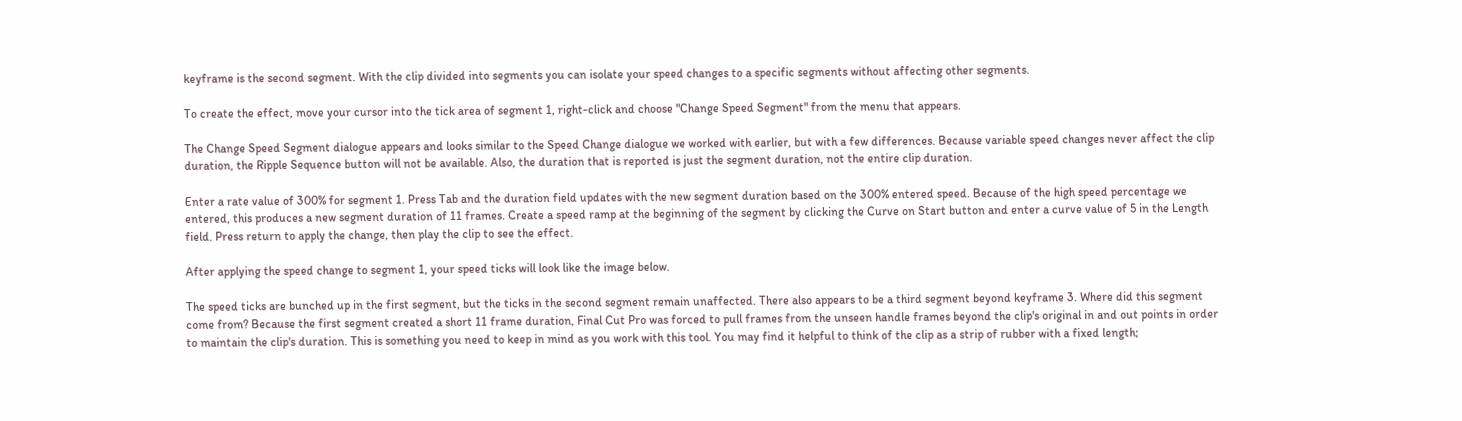keyframe is the second segment. With the clip divided into segments you can isolate your speed changes to a specific segments without affecting other segments.

To create the effect, move your cursor into the tick area of segment 1, right-click and choose "Change Speed Segment" from the menu that appears.

The Change Speed Segment dialogue appears and looks similar to the Speed Change dialogue we worked with earlier, but with a few differences. Because variable speed changes never affect the clip duration, the Ripple Sequence button will not be available. Also, the duration that is reported is just the segment duration, not the entire clip duration.

Enter a rate value of 300% for segment 1. Press Tab and the duration field updates with the new segment duration based on the 300% entered speed. Because of the high speed percentage we entered, this produces a new segment duration of 11 frames. Create a speed ramp at the beginning of the segment by clicking the Curve on Start button and enter a curve value of 5 in the Length field. Press return to apply the change, then play the clip to see the effect.

After applying the speed change to segment 1, your speed ticks will look like the image below.

The speed ticks are bunched up in the first segment, but the ticks in the second segment remain unaffected. There also appears to be a third segment beyond keyframe 3. Where did this segment come from? Because the first segment created a short 11 frame duration, Final Cut Pro was forced to pull frames from the unseen handle frames beyond the clip's original in and out points in order to maintain the clip's duration. This is something you need to keep in mind as you work with this tool. You may find it helpful to think of the clip as a strip of rubber with a fixed length;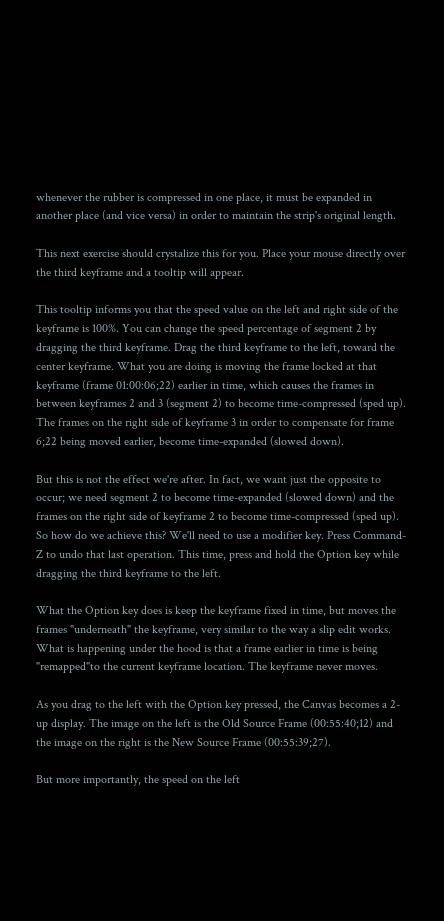whenever the rubber is compressed in one place, it must be expanded in another place (and vice versa) in order to maintain the strip's original length.

This next exercise should crystalize this for you. Place your mouse directly over the third keyframe and a tooltip will appear.

This tooltip informs you that the speed value on the left and right side of the keyframe is 100%. You can change the speed percentage of segment 2 by dragging the third keyframe. Drag the third keyframe to the left, toward the center keyframe. What you are doing is moving the frame locked at that keyframe (frame 01:00:06;22) earlier in time, which causes the frames in between keyframes 2 and 3 (segment 2) to become time-compressed (sped up). The frames on the right side of keyframe 3 in order to compensate for frame 6;22 being moved earlier, become time-expanded (slowed down).

But this is not the effect we're after. In fact, we want just the opposite to occur; we need segment 2 to become time-expanded (slowed down) and the frames on the right side of keyframe 2 to become time-compressed (sped up). So how do we achieve this? We'll need to use a modifier key. Press Command-Z to undo that last operation. This time, press and hold the Option key while dragging the third keyframe to the left.

What the Option key does is keep the keyframe fixed in time, but moves the frames "underneath" the keyframe, very similar to the way a slip edit works. What is happening under the hood is that a frame earlier in time is being "remapped"to the current keyframe location. The keyframe never moves.

As you drag to the left with the Option key pressed, the Canvas becomes a 2-up display. The image on the left is the Old Source Frame (00:55:40;12) and the image on the right is the New Source Frame (00:55:39;27).

But more importantly, the speed on the left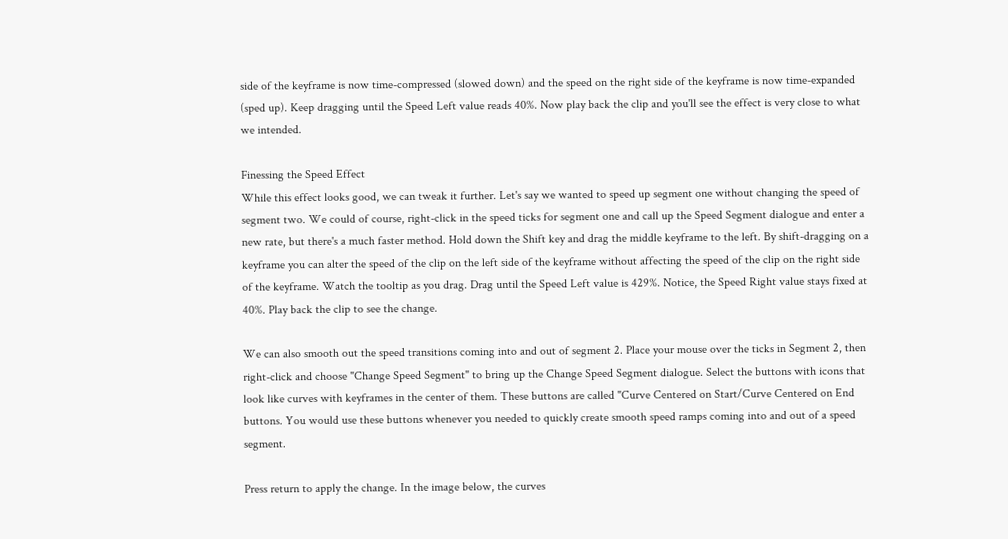side of the keyframe is now time-compressed (slowed down) and the speed on the right side of the keyframe is now time-expanded (sped up). Keep dragging until the Speed Left value reads 40%. Now play back the clip and you'll see the effect is very close to what we intended.

Finessing the Speed Effect
While this effect looks good, we can tweak it further. Let's say we wanted to speed up segment one without changing the speed of segment two. We could of course, right-click in the speed ticks for segment one and call up the Speed Segment dialogue and enter a new rate, but there's a much faster method. Hold down the Shift key and drag the middle keyframe to the left. By shift-dragging on a keyframe you can alter the speed of the clip on the left side of the keyframe without affecting the speed of the clip on the right side of the keyframe. Watch the tooltip as you drag. Drag until the Speed Left value is 429%. Notice, the Speed Right value stays fixed at 40%. Play back the clip to see the change.

We can also smooth out the speed transitions coming into and out of segment 2. Place your mouse over the ticks in Segment 2, then right-click and choose "Change Speed Segment" to bring up the Change Speed Segment dialogue. Select the buttons with icons that look like curves with keyframes in the center of them. These buttons are called "Curve Centered on Start/Curve Centered on End buttons. You would use these buttons whenever you needed to quickly create smooth speed ramps coming into and out of a speed segment.

Press return to apply the change. In the image below, the curves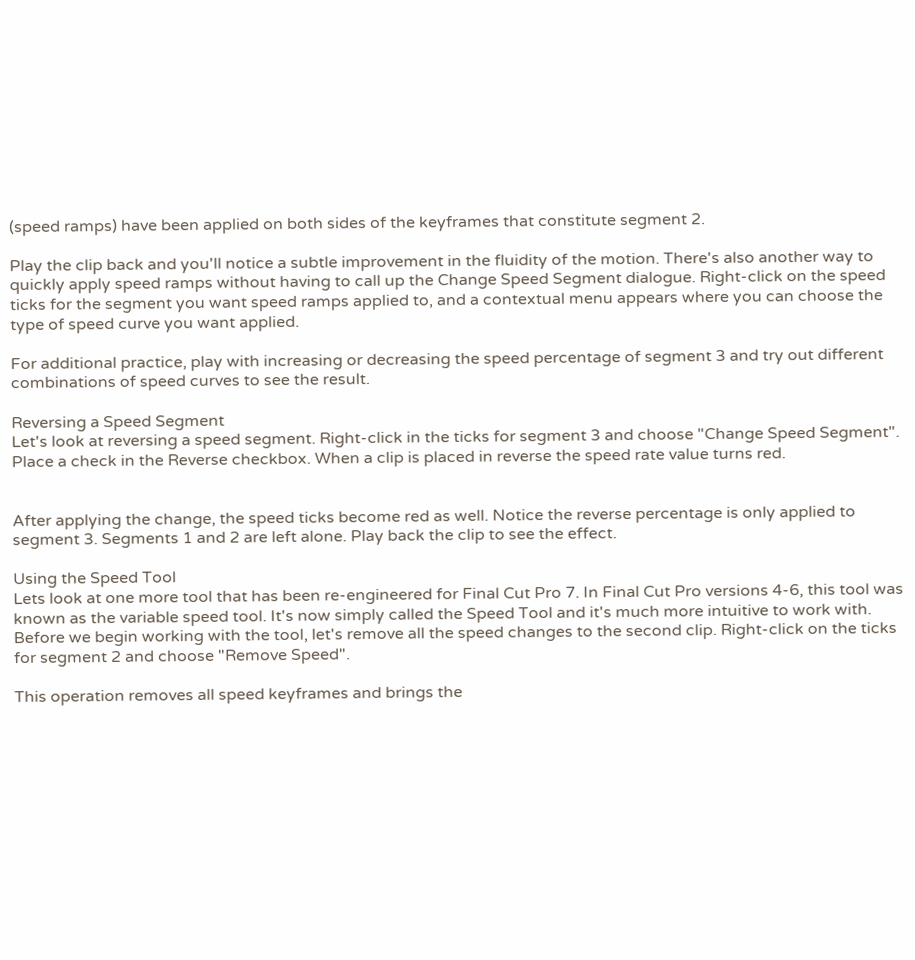(speed ramps) have been applied on both sides of the keyframes that constitute segment 2.

Play the clip back and you'll notice a subtle improvement in the fluidity of the motion. There's also another way to quickly apply speed ramps without having to call up the Change Speed Segment dialogue. Right-click on the speed ticks for the segment you want speed ramps applied to, and a contextual menu appears where you can choose the type of speed curve you want applied.

For additional practice, play with increasing or decreasing the speed percentage of segment 3 and try out different combinations of speed curves to see the result.

Reversing a Speed Segment
Let's look at reversing a speed segment. Right-click in the ticks for segment 3 and choose "Change Speed Segment". Place a check in the Reverse checkbox. When a clip is placed in reverse the speed rate value turns red.


After applying the change, the speed ticks become red as well. Notice the reverse percentage is only applied to segment 3. Segments 1 and 2 are left alone. Play back the clip to see the effect.

Using the Speed Tool
Lets look at one more tool that has been re-engineered for Final Cut Pro 7. In Final Cut Pro versions 4-6, this tool was known as the variable speed tool. It's now simply called the Speed Tool and it's much more intuitive to work with. Before we begin working with the tool, let's remove all the speed changes to the second clip. Right-click on the ticks for segment 2 and choose "Remove Speed".

This operation removes all speed keyframes and brings the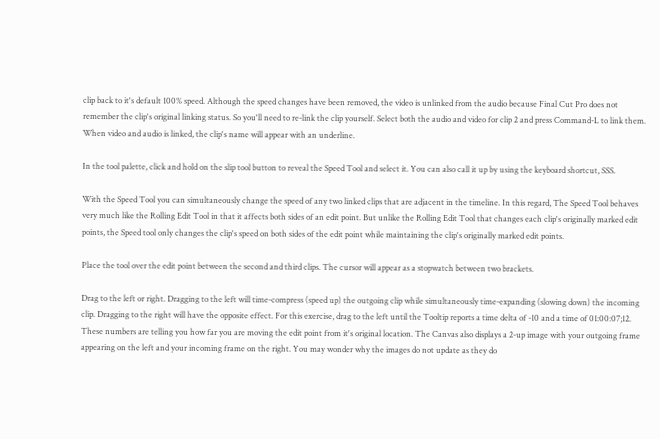clip back to it's default 100% speed. Although the speed changes have been removed, the video is unlinked from the audio because Final Cut Pro does not remember the clip's original linking status. So you'll need to re-link the clip yourself. Select both the audio and video for clip 2 and press Command-L to link them. When video and audio is linked, the clip's name will appear with an underline.

In the tool palette, click and hold on the slip tool button to reveal the Speed Tool and select it. You can also call it up by using the keyboard shortcut, SSS.

With the Speed Tool you can simultaneously change the speed of any two linked clips that are adjacent in the timeline. In this regard, The Speed Tool behaves very much like the Rolling Edit Tool in that it affects both sides of an edit point. But unlike the Rolling Edit Tool that changes each clip's originally marked edit points, the Speed tool only changes the clip's speed on both sides of the edit point while maintaining the clip's originally marked edit points.

Place the tool over the edit point between the second and third clips. The cursor will appear as a stopwatch between two brackets.

Drag to the left or right. Dragging to the left will time-compress (speed up) the outgoing clip while simultaneously time-expanding (slowing down) the incoming clip. Dragging to the right will have the opposite effect. For this exercise, drag to the left until the Tooltip reports a time delta of -10 and a time of 01:00:07;12. These numbers are telling you how far you are moving the edit point from it's original location. The Canvas also displays a 2-up image with your outgoing frame appearing on the left and your incoming frame on the right. You may wonder why the images do not update as they do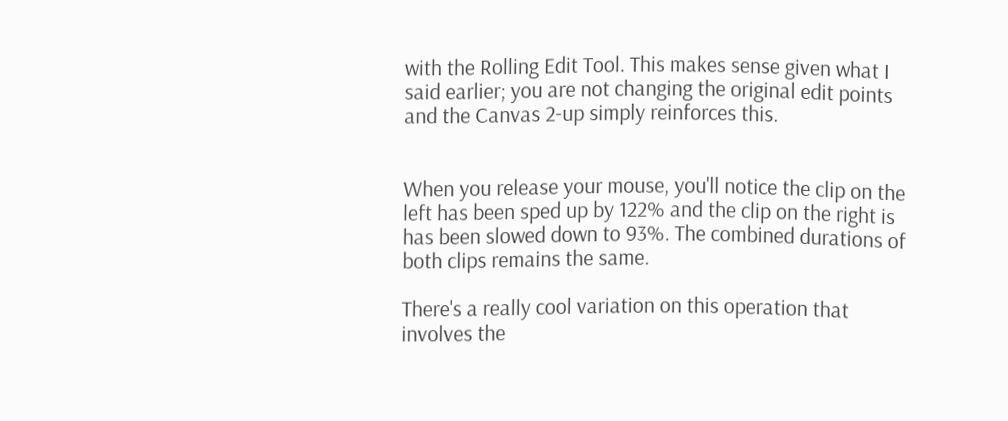with the Rolling Edit Tool. This makes sense given what I said earlier; you are not changing the original edit points and the Canvas 2-up simply reinforces this.


When you release your mouse, you'll notice the clip on the left has been sped up by 122% and the clip on the right is has been slowed down to 93%. The combined durations of both clips remains the same.

There's a really cool variation on this operation that involves the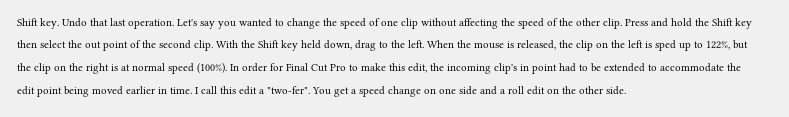Shift key. Undo that last operation. Let's say you wanted to change the speed of one clip without affecting the speed of the other clip. Press and hold the Shift key then select the out point of the second clip. With the Shift key held down, drag to the left. When the mouse is released, the clip on the left is sped up to 122%, but the clip on the right is at normal speed (100%). In order for Final Cut Pro to make this edit, the incoming clip's in point had to be extended to accommodate the edit point being moved earlier in time. I call this edit a "two-fer". You get a speed change on one side and a roll edit on the other side.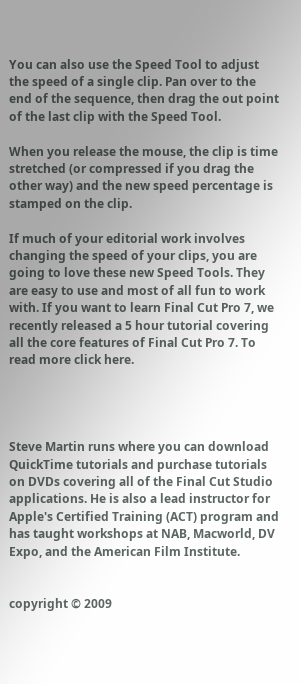You can also use the Speed Tool to adjust the speed of a single clip. Pan over to the end of the sequence, then drag the out point of the last clip with the Speed Tool.

When you release the mouse, the clip is time stretched (or compressed if you drag the other way) and the new speed percentage is stamped on the clip.

If much of your editorial work involves changing the speed of your clips, you are going to love these new Speed Tools. They are easy to use and most of all fun to work with. If you want to learn Final Cut Pro 7, we recently released a 5 hour tutorial covering all the core features of Final Cut Pro 7. To read more click here.




Steve Martin runs where you can download QuickTime tutorials and purchase tutorials on DVDs covering all of the Final Cut Studio applications. He is also a lead instructor for Apple's Certified Training (ACT) program and has taught workshops at NAB, Macworld, DV Expo, and the American Film Institute.


copyright © 2009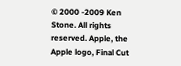© 2000 -2009 Ken Stone. All rights reserved. Apple, the Apple logo, Final Cut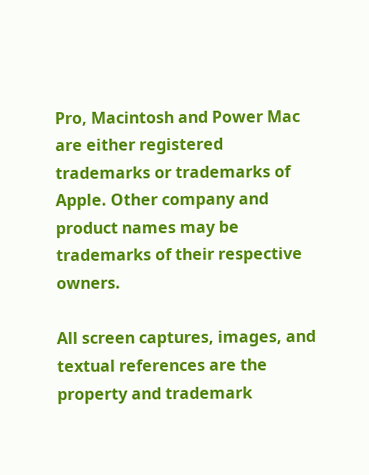Pro, Macintosh and Power Mac
are either registered trademarks or trademarks of Apple. Other company and product names may be trademarks of their respective owners.

All screen captures, images, and textual references are the property and trademark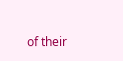of their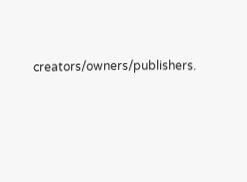creators/owners/publishers.